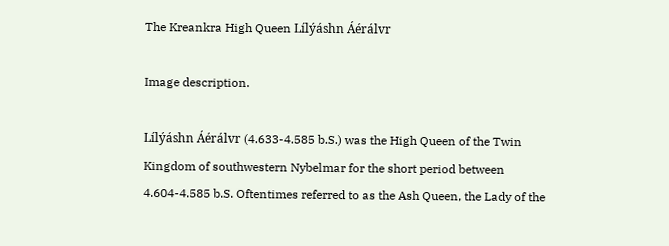The Kreankra High Queen Lílýáshn Áérálvr

Image description.

Lílýáshn Áérálvr (4.633-4.585 b.S.) was the High Queen of the Twin Kingdom of southwestern Nybelmar for the short period between 4.604-4.585 b.S. Oftentimes referred to as the Ash Queen, the Lady of the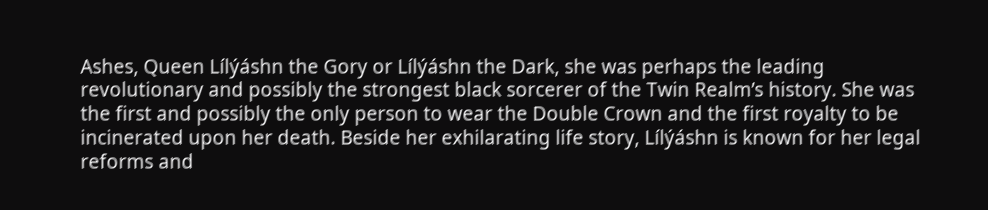Ashes, Queen Lílýáshn the Gory or Lílýáshn the Dark, she was perhaps the leading revolutionary and possibly the strongest black sorcerer of the Twin Realm’s history. She was the first and possibly the only person to wear the Double Crown and the first royalty to be incinerated upon her death. Beside her exhilarating life story, Lílýáshn is known for her legal reforms and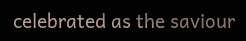celebrated as the saviour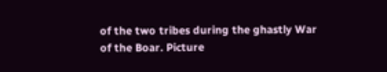of the two tribes during the ghastly War of the Boar. Picture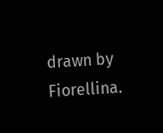drawn by Fiorellina.